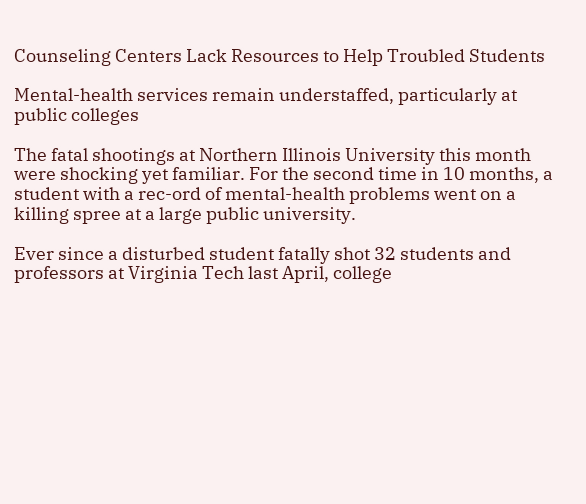Counseling Centers Lack Resources to Help Troubled Students

Mental-health services remain understaffed, particularly at public colleges

The fatal shootings at Northern Illinois University this month were shocking yet familiar. For the second time in 10 months, a student with a rec-ord of mental-health problems went on a killing spree at a large public university.

Ever since a disturbed student fatally shot 32 students and professors at Virginia Tech last April, college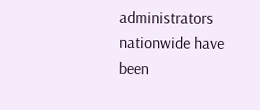administrators nationwide have been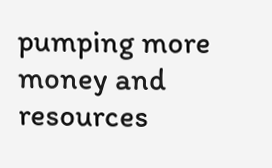pumping more money and resources